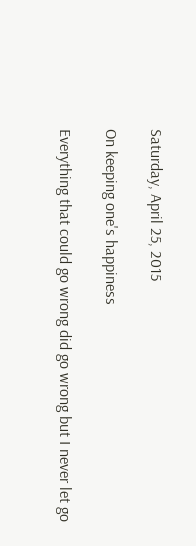Saturday, April 25, 2015

On keeping one's happiness

Everything that could go wrong did go wrong but I never let go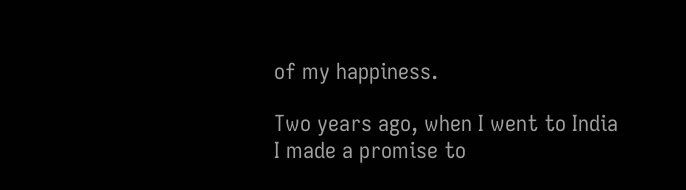of my happiness.

Two years ago, when I went to India I made a promise to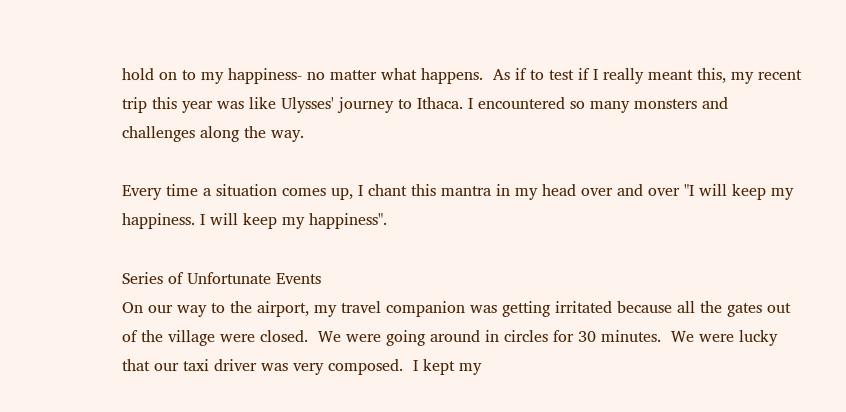hold on to my happiness- no matter what happens.  As if to test if I really meant this, my recent trip this year was like Ulysses' journey to Ithaca. I encountered so many monsters and challenges along the way.

Every time a situation comes up, I chant this mantra in my head over and over "I will keep my happiness. I will keep my happiness".

Series of Unfortunate Events
On our way to the airport, my travel companion was getting irritated because all the gates out of the village were closed.  We were going around in circles for 30 minutes.  We were lucky that our taxi driver was very composed.  I kept my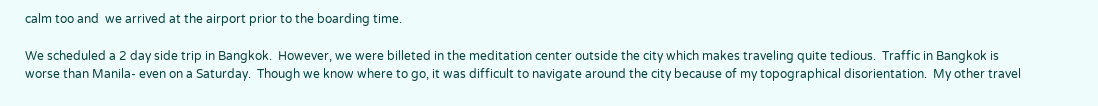calm too and  we arrived at the airport prior to the boarding time.

We scheduled a 2 day side trip in Bangkok.  However, we were billeted in the meditation center outside the city which makes traveling quite tedious.  Traffic in Bangkok is worse than Manila- even on a Saturday.  Though we know where to go, it was difficult to navigate around the city because of my topographical disorientation.  My other travel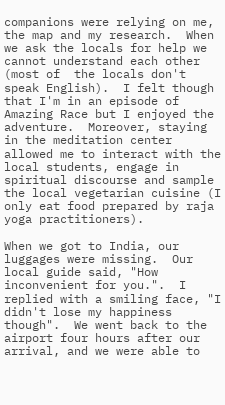companions were relying on me, the map and my research.  When we ask the locals for help we cannot understand each other (most of  the locals don't speak English).  I felt though that I'm in an episode of Amazing Race but I enjoyed the adventure.  Moreover, staying in the meditation center allowed me to interact with the local students, engage in spiritual discourse and sample the local vegetarian cuisine (I only eat food prepared by raja yoga practitioners).

When we got to India, our luggages were missing.  Our local guide said, "How inconvenient for you.".  I replied with a smiling face, "I didn't lose my happiness though".  We went back to the airport four hours after our arrival, and we were able to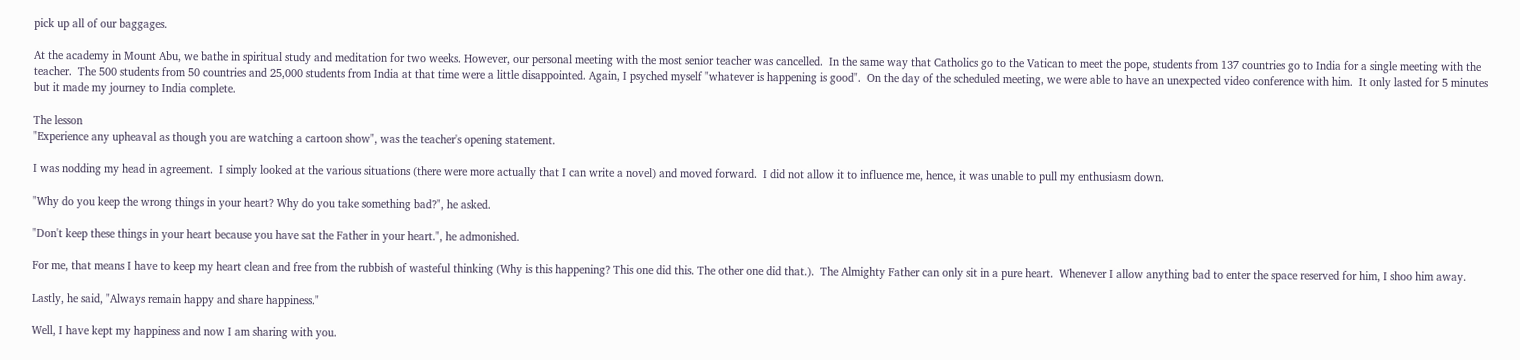pick up all of our baggages.

At the academy in Mount Abu, we bathe in spiritual study and meditation for two weeks. However, our personal meeting with the most senior teacher was cancelled.  In the same way that Catholics go to the Vatican to meet the pope, students from 137 countries go to India for a single meeting with the teacher.  The 500 students from 50 countries and 25,000 students from India at that time were a little disappointed. Again, I psyched myself "whatever is happening is good".  On the day of the scheduled meeting, we were able to have an unexpected video conference with him.  It only lasted for 5 minutes but it made my journey to India complete.

The lesson
"Experience any upheaval as though you are watching a cartoon show", was the teacher's opening statement.

I was nodding my head in agreement.  I simply looked at the various situations (there were more actually that I can write a novel) and moved forward.  I did not allow it to influence me, hence, it was unable to pull my enthusiasm down.

"Why do you keep the wrong things in your heart? Why do you take something bad?", he asked.

"Don't keep these things in your heart because you have sat the Father in your heart.", he admonished.

For me, that means I have to keep my heart clean and free from the rubbish of wasteful thinking (Why is this happening? This one did this. The other one did that.).  The Almighty Father can only sit in a pure heart.  Whenever I allow anything bad to enter the space reserved for him, I shoo him away.

Lastly, he said, "Always remain happy and share happiness."

Well, I have kept my happiness and now I am sharing with you.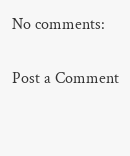No comments:

Post a Comment